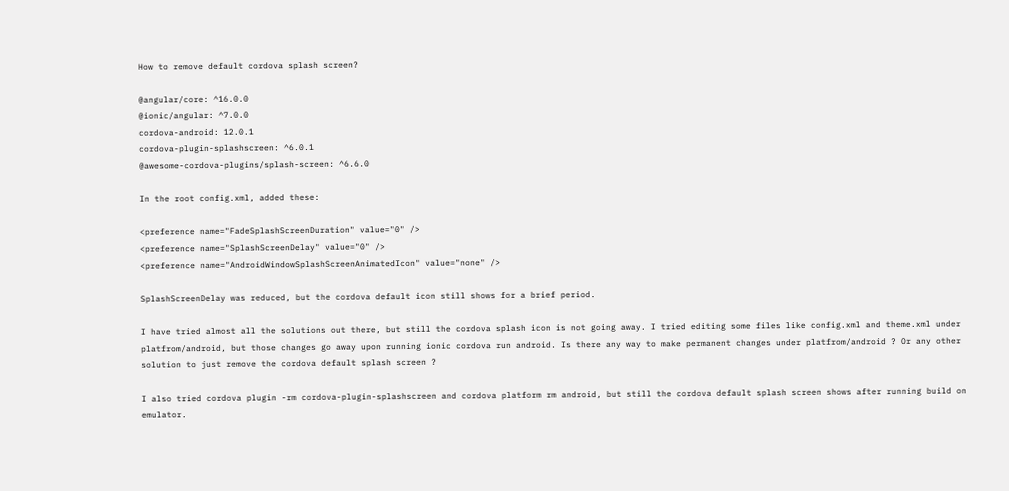How to remove default cordova splash screen?

@angular/core: ^16.0.0
@ionic/angular: ^7.0.0
cordova-android: 12.0.1
cordova-plugin-splashscreen: ^6.0.1
@awesome-cordova-plugins/splash-screen: ^6.6.0

In the root config.xml, added these:

<preference name="FadeSplashScreenDuration" value="0" />
<preference name="SplashScreenDelay" value="0" />
<preference name="AndroidWindowSplashScreenAnimatedIcon" value="none" />

SplashScreenDelay was reduced, but the cordova default icon still shows for a brief period.

I have tried almost all the solutions out there, but still the cordova splash icon is not going away. I tried editing some files like config.xml and theme.xml under platfrom/android, but those changes go away upon running ionic cordova run android. Is there any way to make permanent changes under platfrom/android ? Or any other solution to just remove the cordova default splash screen ?

I also tried cordova plugin -rm cordova-plugin-splashscreen and cordova platform rm android, but still the cordova default splash screen shows after running build on emulator.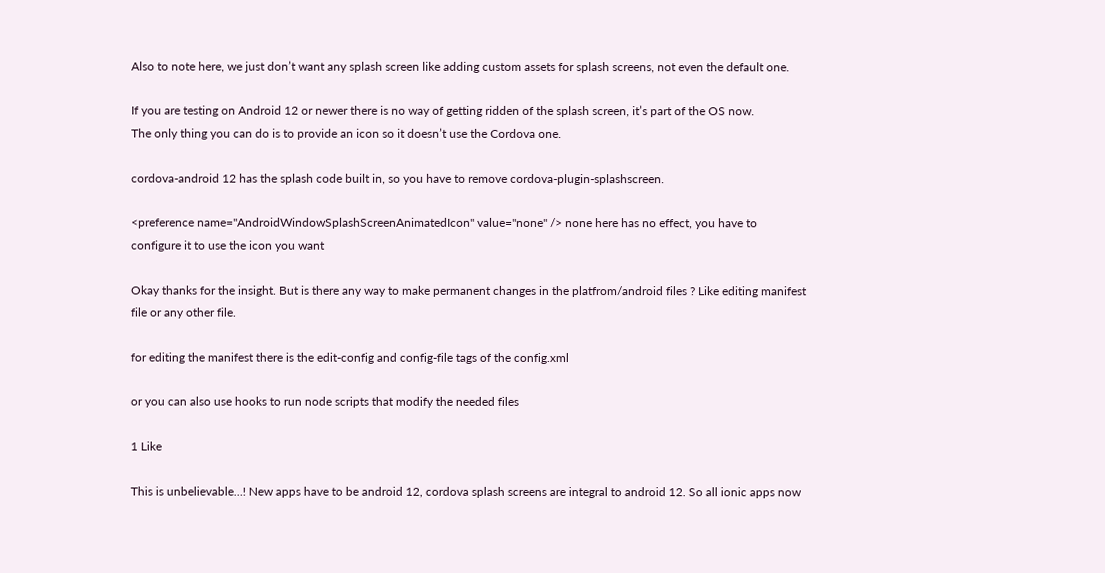Also to note here, we just don’t want any splash screen like adding custom assets for splash screens, not even the default one.

If you are testing on Android 12 or newer there is no way of getting ridden of the splash screen, it’s part of the OS now.
The only thing you can do is to provide an icon so it doesn’t use the Cordova one.

cordova-android 12 has the splash code built in, so you have to remove cordova-plugin-splashscreen.

<preference name="AndroidWindowSplashScreenAnimatedIcon" value="none" /> none here has no effect, you have to configure it to use the icon you want

Okay thanks for the insight. But is there any way to make permanent changes in the platfrom/android files ? Like editing manifest file or any other file.

for editing the manifest there is the edit-config and config-file tags of the config.xml

or you can also use hooks to run node scripts that modify the needed files

1 Like

This is unbelievable…! New apps have to be android 12, cordova splash screens are integral to android 12. So all ionic apps now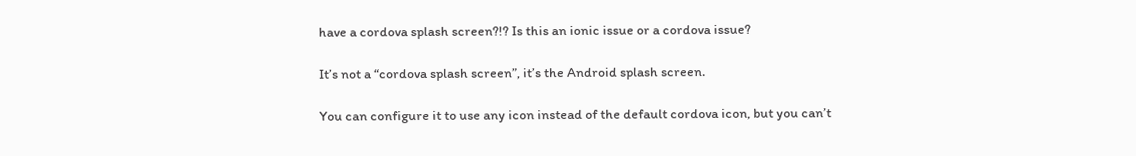have a cordova splash screen?!? Is this an ionic issue or a cordova issue?

It’s not a “cordova splash screen”, it’s the Android splash screen.

You can configure it to use any icon instead of the default cordova icon, but you can’t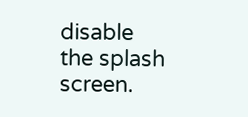disable the splash screen.